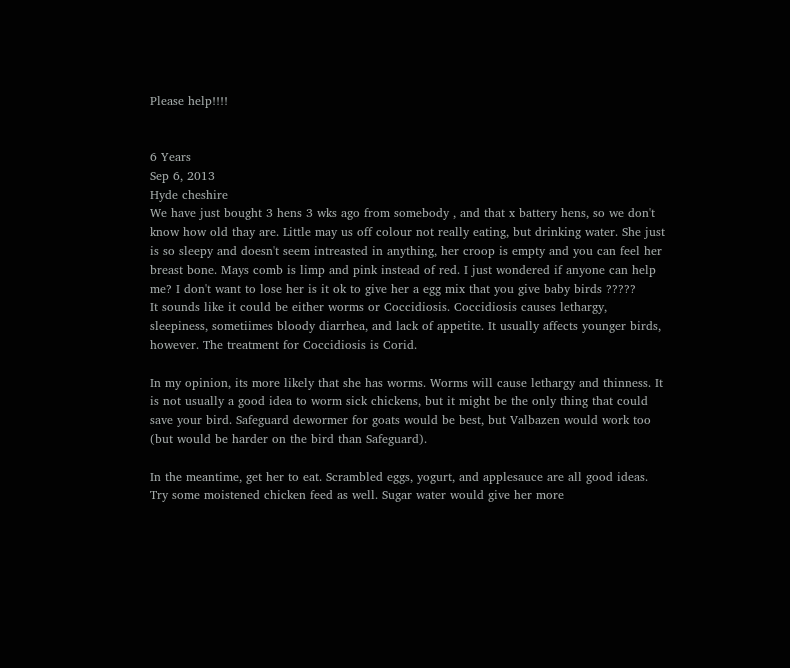Please help!!!!


6 Years
Sep 6, 2013
Hyde cheshire
We have just bought 3 hens 3 wks ago from somebody , and that x battery hens, so we don't know how old thay are. Little may us off colour not really eating, but drinking water. She just is so sleepy and doesn't seem intreasted in anything, her croop is empty and you can feel her breast bone. Mays comb is limp and pink instead of red. I just wondered if anyone can help me? I don't want to lose her is it ok to give her a egg mix that you give baby birds ?????
It sounds like it could be either worms or Coccidiosis. Coccidiosis causes lethargy, sleepiness, sometiimes bloody diarrhea, and lack of appetite. It usually affects younger birds, however. The treatment for Coccidiosis is Corid.

In my opinion, its more likely that she has worms. Worms will cause lethargy and thinness. It is not usually a good idea to worm sick chickens, but it might be the only thing that could save your bird. Safeguard dewormer for goats would be best, but Valbazen would work too (but would be harder on the bird than Safeguard).

In the meantime, get her to eat. Scrambled eggs, yogurt, and applesauce are all good ideas. Try some moistened chicken feed as well. Sugar water would give her more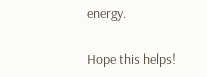energy.

Hope this helps!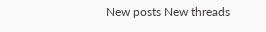New posts New threads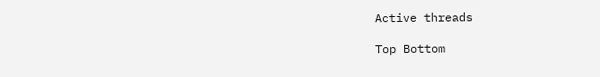Active threads

Top Bottom